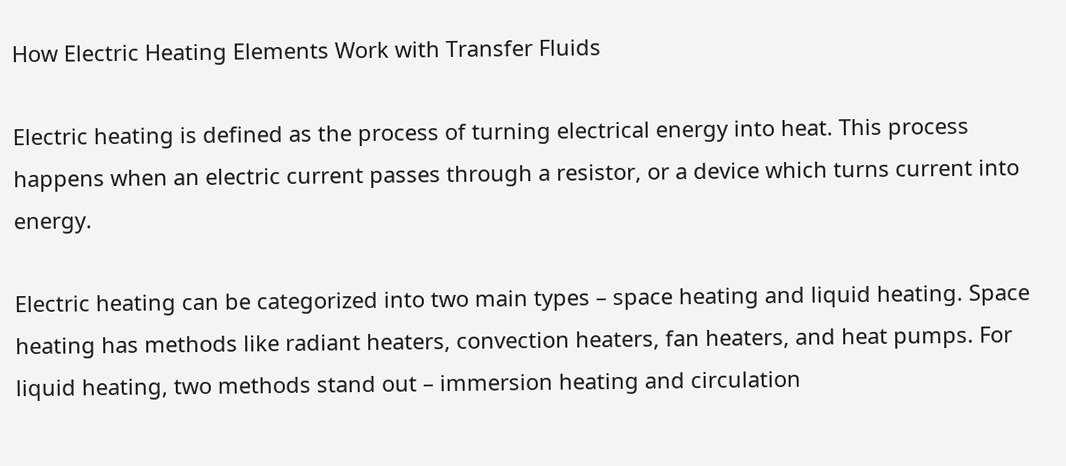How Electric Heating Elements Work with Transfer Fluids

Electric heating is defined as the process of turning electrical energy into heat. This process happens when an electric current passes through a resistor, or a device which turns current into energy.

Electric heating can be categorized into two main types – space heating and liquid heating. Space heating has methods like radiant heaters, convection heaters, fan heaters, and heat pumps. For liquid heating, two methods stand out – immersion heating and circulation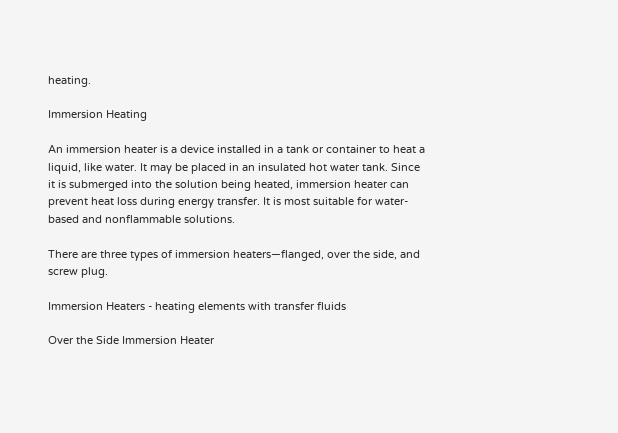heating.

Immersion Heating

An immersion heater is a device installed in a tank or container to heat a liquid, like water. It may be placed in an insulated hot water tank. Since it is submerged into the solution being heated, immersion heater can prevent heat loss during energy transfer. It is most suitable for water-based and nonflammable solutions.

There are three types of immersion heaters—flanged, over the side, and screw plug.

Immersion Heaters - heating elements with transfer fluids

Over the Side Immersion Heater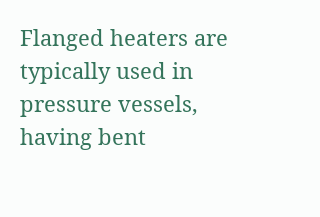Flanged heaters are typically used in pressure vessels, having bent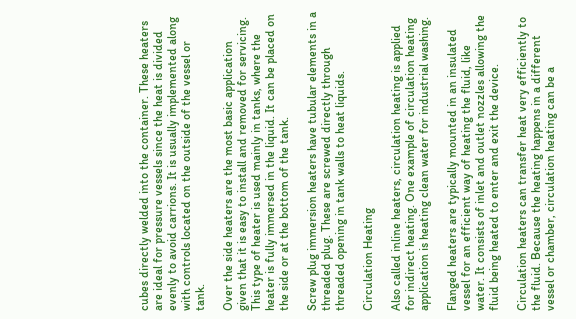cubes directly welded into the container. These heaters are ideal for pressure vessels since the heat is divided evenly to avoid carrions. It is usually implemented along with controls located on the outside of the vessel or tank.

Over the side heaters are the most basic application given that it is easy to install and removed for servicing. This type of heater is used mainly in tanks, where the heater is fully immersed in the liquid. It can be placed on the side or at the bottom of the tank.

Screw plug immersion heaters have tubular elements in a threaded plug. These are screwed directly through threaded opening in tank walls to heat liquids.

Circulation Heating

Also called inline heaters, circulation heating is applied for indirect heating. One example of circulation heating application is heating clean water for industrial washing.

Flanged heaters are typically mounted in an insulated vessel for an efficient way of heating the fluid, like water. It consists of inlet and outlet nozzles allowing the fluid being heated to enter and exit the device.

Circulation heaters can transfer heat very efficiently to the fluid. Because the heating happens in a different vessel or chamber, circulation heating can be a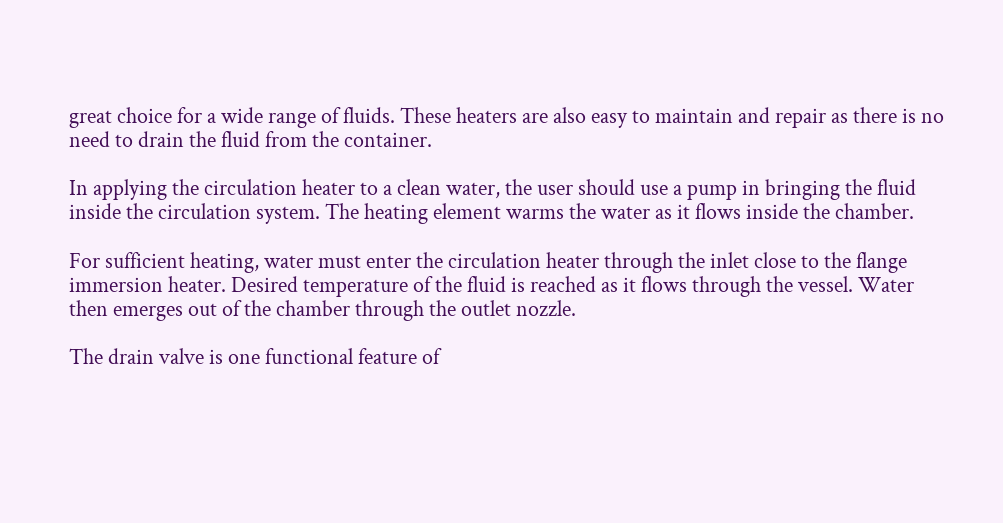great choice for a wide range of fluids. These heaters are also easy to maintain and repair as there is no need to drain the fluid from the container.

In applying the circulation heater to a clean water, the user should use a pump in bringing the fluid inside the circulation system. The heating element warms the water as it flows inside the chamber.

For sufficient heating, water must enter the circulation heater through the inlet close to the flange immersion heater. Desired temperature of the fluid is reached as it flows through the vessel. Water then emerges out of the chamber through the outlet nozzle.

The drain valve is one functional feature of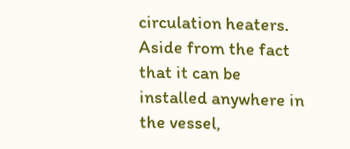circulation heaters. Aside from the fact that it can be installed anywhere in the vessel,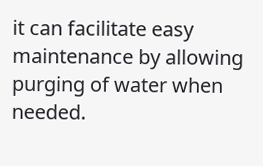it can facilitate easy maintenance by allowing purging of water when needed.